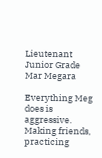Lieutenant Junior Grade Mar Megara

Everything Meg does is aggressive. Making friends, practicing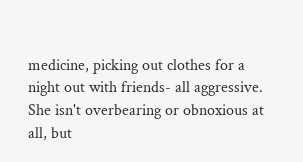medicine, picking out clothes for a night out with friends- all aggressive. She isn't overbearing or obnoxious at all, but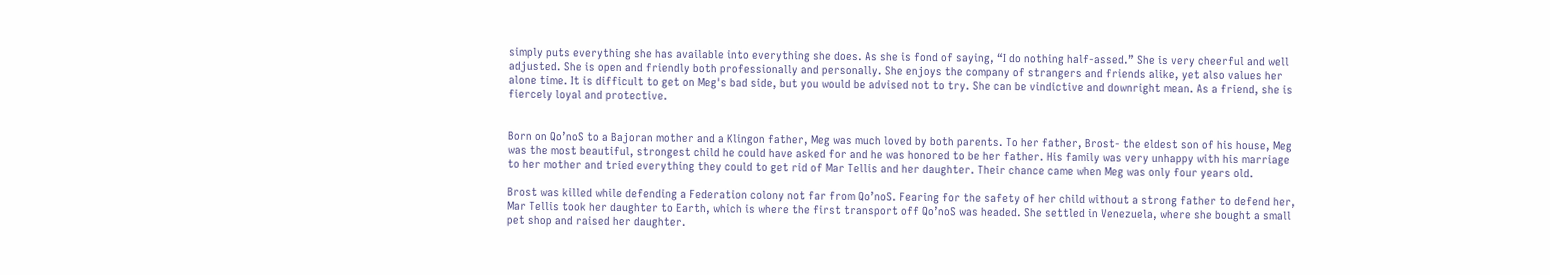simply puts everything she has available into everything she does. As she is fond of saying, “I do nothing half-assed.” She is very cheerful and well adjusted. She is open and friendly both professionally and personally. She enjoys the company of strangers and friends alike, yet also values her alone time. It is difficult to get on Meg's bad side, but you would be advised not to try. She can be vindictive and downright mean. As a friend, she is fiercely loyal and protective.


Born on Qo’noS to a Bajoran mother and a Klingon father, Meg was much loved by both parents. To her father, Brost- the eldest son of his house, Meg was the most beautiful, strongest child he could have asked for and he was honored to be her father. His family was very unhappy with his marriage to her mother and tried everything they could to get rid of Mar Tellis and her daughter. Their chance came when Meg was only four years old.

Brost was killed while defending a Federation colony not far from Qo’noS. Fearing for the safety of her child without a strong father to defend her, Mar Tellis took her daughter to Earth, which is where the first transport off Qo’noS was headed. She settled in Venezuela, where she bought a small pet shop and raised her daughter.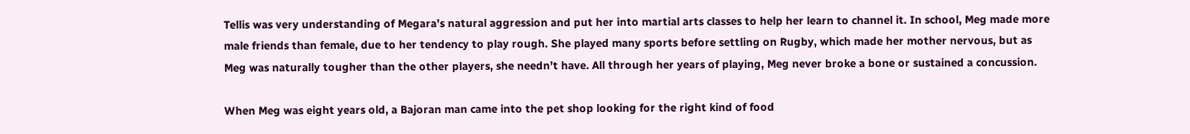Tellis was very understanding of Megara’s natural aggression and put her into martial arts classes to help her learn to channel it. In school, Meg made more male friends than female, due to her tendency to play rough. She played many sports before settling on Rugby, which made her mother nervous, but as Meg was naturally tougher than the other players, she needn’t have. All through her years of playing, Meg never broke a bone or sustained a concussion.

When Meg was eight years old, a Bajoran man came into the pet shop looking for the right kind of food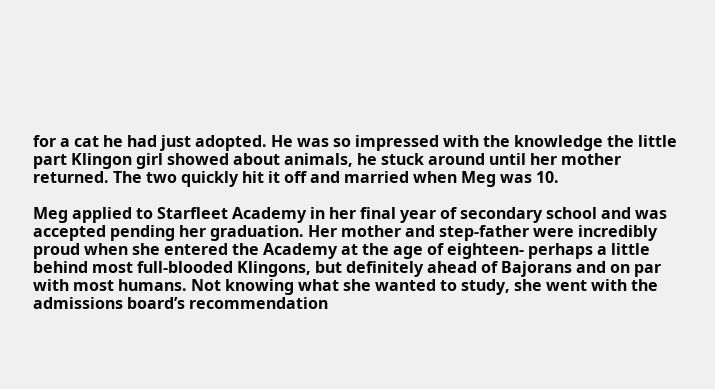for a cat he had just adopted. He was so impressed with the knowledge the little part Klingon girl showed about animals, he stuck around until her mother returned. The two quickly hit it off and married when Meg was 10.

Meg applied to Starfleet Academy in her final year of secondary school and was accepted pending her graduation. Her mother and step-father were incredibly proud when she entered the Academy at the age of eighteen- perhaps a little behind most full-blooded Klingons, but definitely ahead of Bajorans and on par with most humans. Not knowing what she wanted to study, she went with the admissions board’s recommendation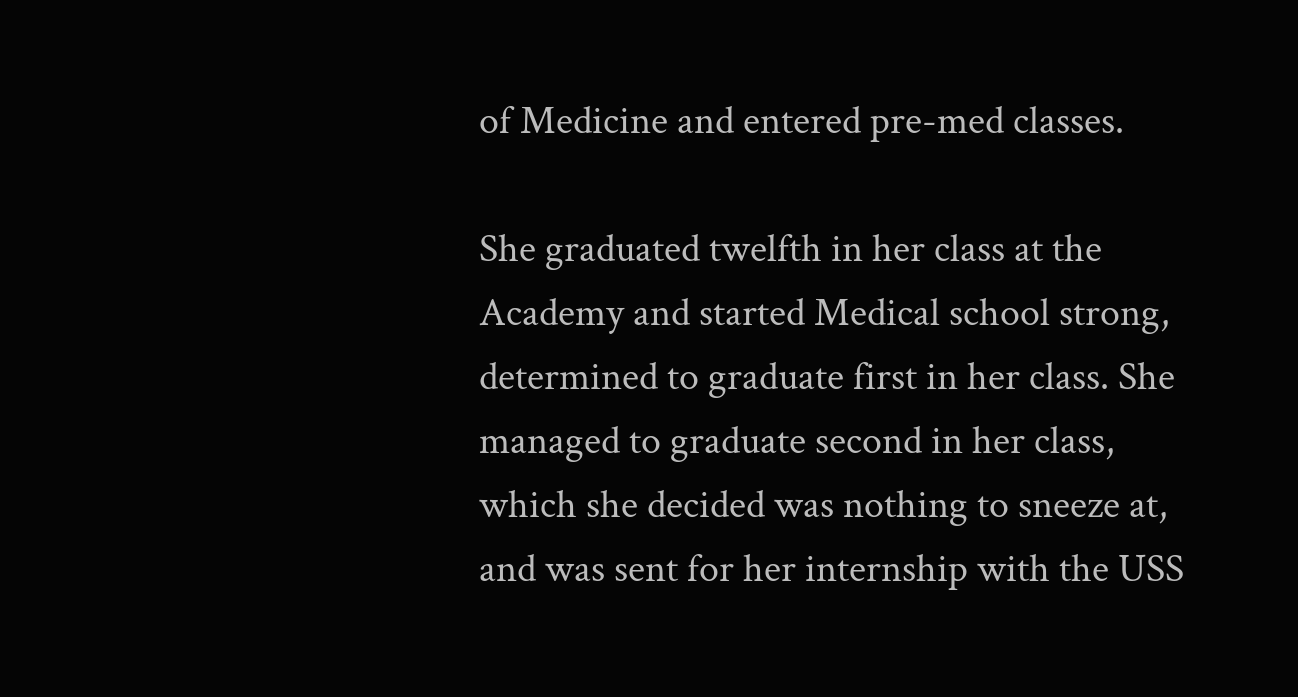of Medicine and entered pre-med classes.

She graduated twelfth in her class at the Academy and started Medical school strong, determined to graduate first in her class. She managed to graduate second in her class, which she decided was nothing to sneeze at, and was sent for her internship with the USS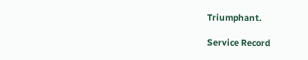Triumphant.

Service Record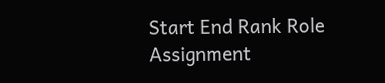Start End Rank Role Assignment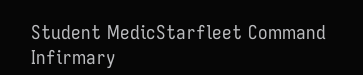Student MedicStarfleet Command Infirmary